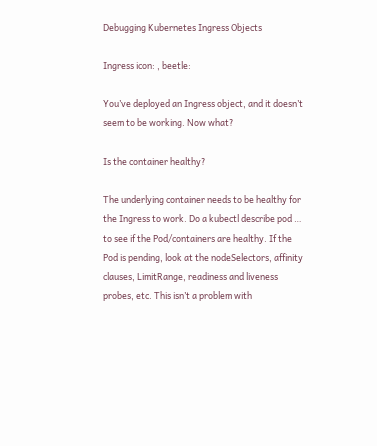Debugging Kubernetes Ingress Objects

Ingress icon: , beetle:

You’ve deployed an Ingress object, and it doesn’t seem to be working. Now what?

Is the container healthy?

The underlying container needs to be healthy for the Ingress to work. Do a kubectl describe pod … to see if the Pod/containers are healthy. If the Pod is pending, look at the nodeSelectors, affinity clauses, LimitRange, readiness and liveness probes, etc. This isn’t a problem with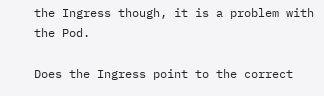the Ingress though, it is a problem with the Pod.

Does the Ingress point to the correct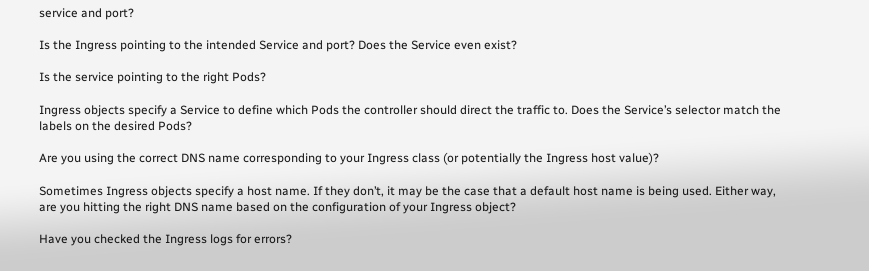service and port?

Is the Ingress pointing to the intended Service and port? Does the Service even exist?

Is the service pointing to the right Pods?

Ingress objects specify a Service to define which Pods the controller should direct the traffic to. Does the Service’s selector match the labels on the desired Pods?

Are you using the correct DNS name corresponding to your Ingress class (or potentially the Ingress host value)?

Sometimes Ingress objects specify a host name. If they don’t, it may be the case that a default host name is being used. Either way, are you hitting the right DNS name based on the configuration of your Ingress object?

Have you checked the Ingress logs for errors?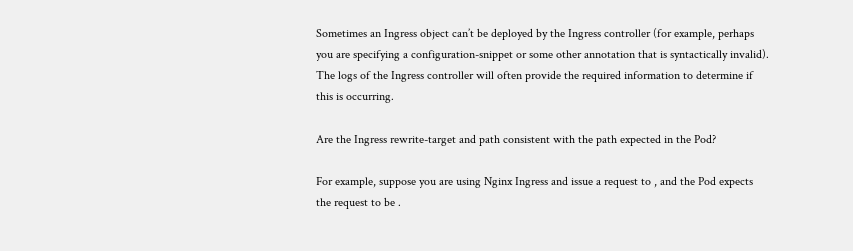Sometimes an Ingress object can’t be deployed by the Ingress controller (for example, perhaps you are specifying a configuration-snippet or some other annotation that is syntactically invalid). The logs of the Ingress controller will often provide the required information to determine if this is occurring.

Are the Ingress rewrite-target and path consistent with the path expected in the Pod?

For example, suppose you are using Nginx Ingress and issue a request to , and the Pod expects the request to be .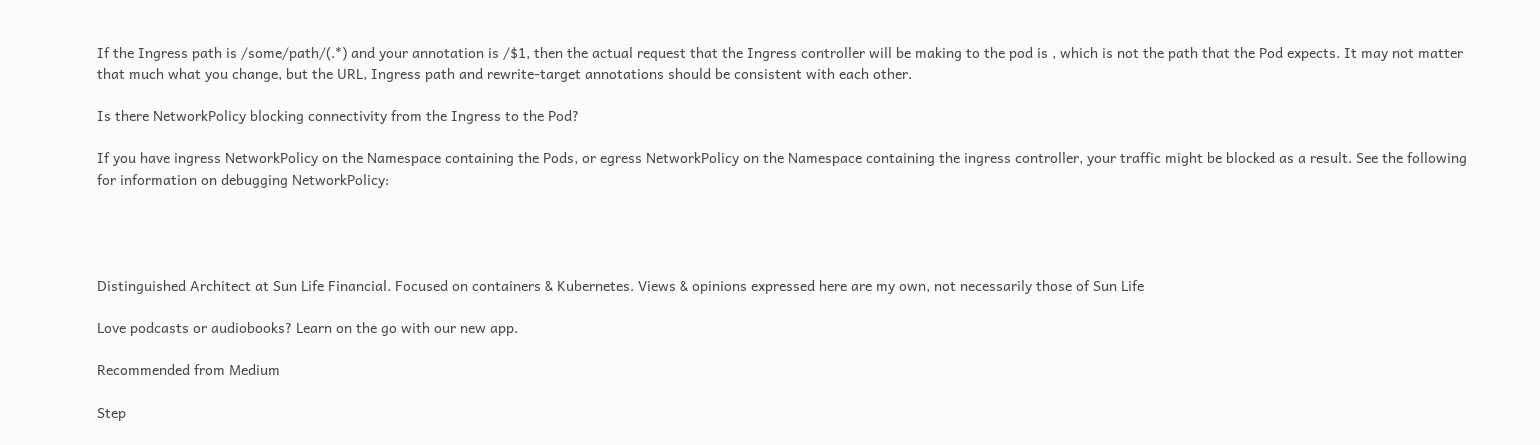If the Ingress path is /some/path/(.*) and your annotation is /$1, then the actual request that the Ingress controller will be making to the pod is , which is not the path that the Pod expects. It may not matter that much what you change, but the URL, Ingress path and rewrite-target annotations should be consistent with each other.

Is there NetworkPolicy blocking connectivity from the Ingress to the Pod?

If you have ingress NetworkPolicy on the Namespace containing the Pods, or egress NetworkPolicy on the Namespace containing the ingress controller, your traffic might be blocked as a result. See the following for information on debugging NetworkPolicy:




Distinguished Architect at Sun Life Financial. Focused on containers & Kubernetes. Views & opinions expressed here are my own, not necessarily those of Sun Life

Love podcasts or audiobooks? Learn on the go with our new app.

Recommended from Medium

Step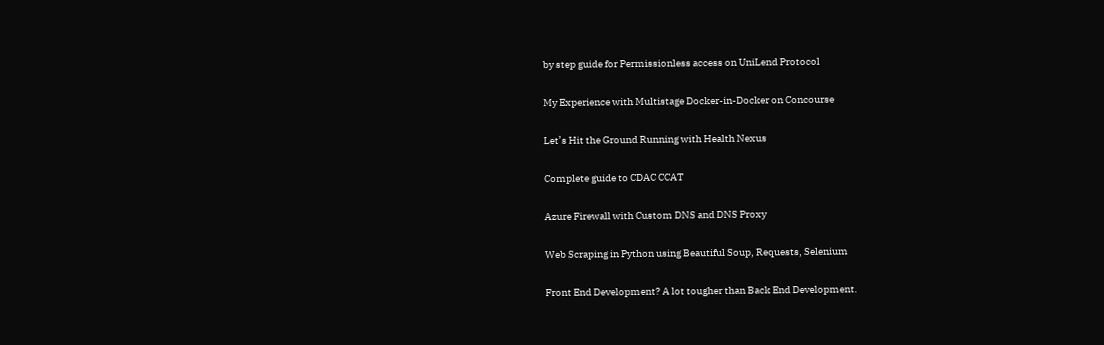by step guide for Permissionless access on UniLend Protocol

My Experience with Multistage Docker-in-Docker on Concourse

Let’s Hit the Ground Running with Health Nexus

Complete guide to CDAC CCAT

Azure Firewall with Custom DNS and DNS Proxy

Web Scraping in Python using Beautiful Soup, Requests, Selenium

Front End Development? A lot tougher than Back End Development.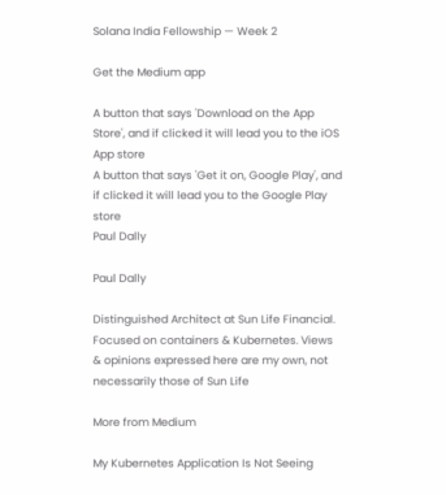Solana India Fellowship — Week 2

Get the Medium app

A button that says 'Download on the App Store', and if clicked it will lead you to the iOS App store
A button that says 'Get it on, Google Play', and if clicked it will lead you to the Google Play store
Paul Dally

Paul Dally

Distinguished Architect at Sun Life Financial. Focused on containers & Kubernetes. Views & opinions expressed here are my own, not necessarily those of Sun Life

More from Medium

My Kubernetes Application Is Not Seeing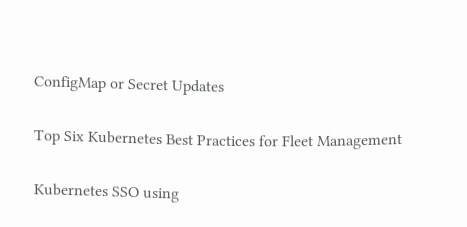ConfigMap or Secret Updates

Top Six Kubernetes Best Practices for Fleet Management

Kubernetes SSO using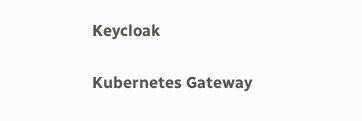Keycloak

Kubernetes Gateway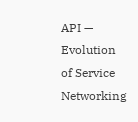API — Evolution of Service Networking